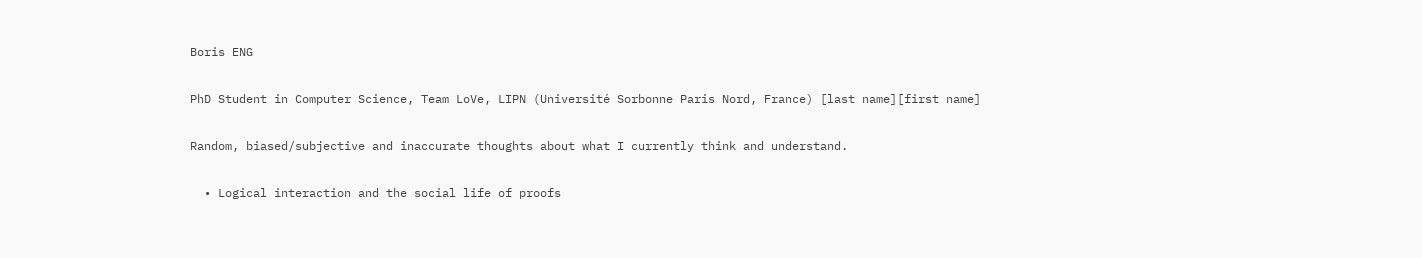Boris ENG

PhD Student in Computer Science, Team LoVe, LIPN (Université Sorbonne Paris Nord, France) [last name][first name]

Random, biased/subjective and inaccurate thoughts about what I currently think and understand.

  • Logical interaction and the social life of proofs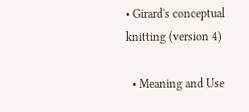• Girard's conceptual knitting (version 4)

  • Meaning and Use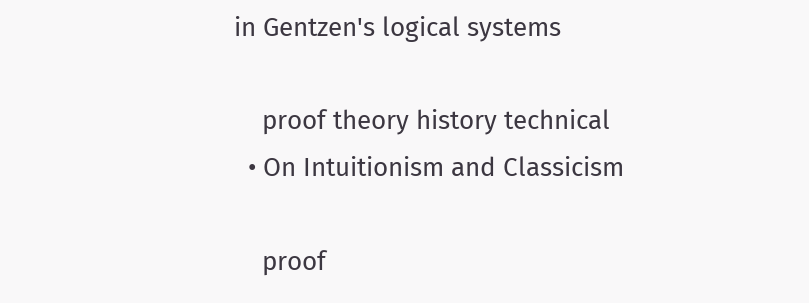in Gentzen's logical systems

    proof theory history technical
  • On Intuitionism and Classicism

    proof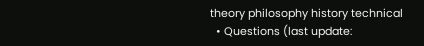theory philosophy history technical
  • Questions (last update: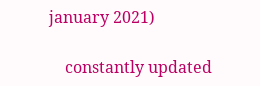january 2021)

    constantly updated